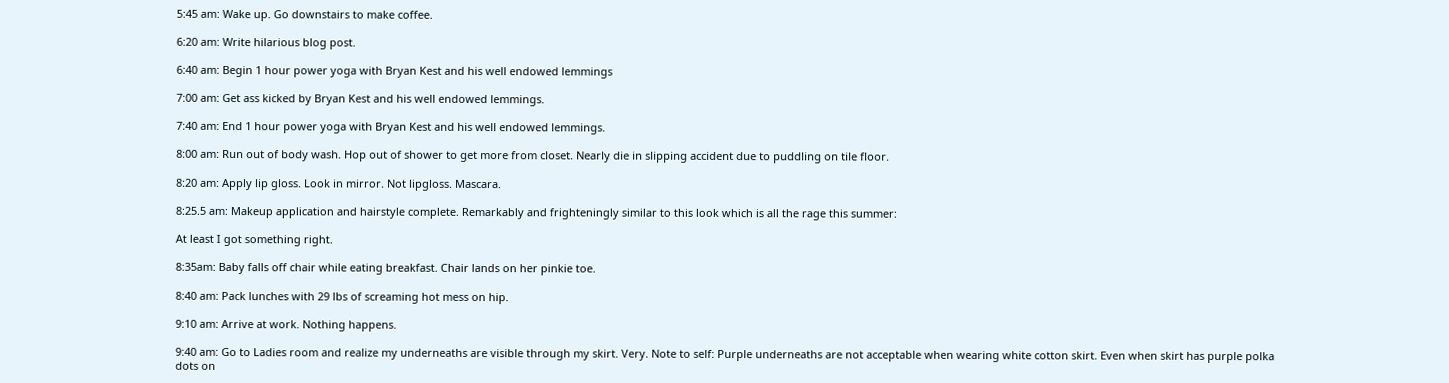5:45 am: Wake up. Go downstairs to make coffee.

6:20 am: Write hilarious blog post.

6:40 am: Begin 1 hour power yoga with Bryan Kest and his well endowed lemmings

7:00 am: Get ass kicked by Bryan Kest and his well endowed lemmings.

7:40 am: End 1 hour power yoga with Bryan Kest and his well endowed lemmings.

8:00 am: Run out of body wash. Hop out of shower to get more from closet. Nearly die in slipping accident due to puddling on tile floor.

8:20 am: Apply lip gloss. Look in mirror. Not lipgloss. Mascara.

8:25.5 am: Makeup application and hairstyle complete. Remarkably and frighteningly similar to this look which is all the rage this summer:

At least I got something right.

8:35am: Baby falls off chair while eating breakfast. Chair lands on her pinkie toe.

8:40 am: Pack lunches with 29 lbs of screaming hot mess on hip.

9:10 am: Arrive at work. Nothing happens.

9:40 am: Go to Ladies room and realize my underneaths are visible through my skirt. Very. Note to self: Purple underneaths are not acceptable when wearing white cotton skirt. Even when skirt has purple polka dots on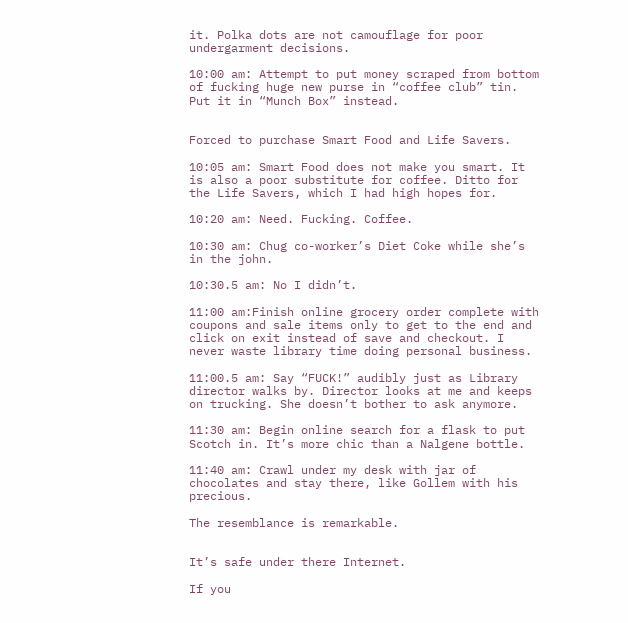it. Polka dots are not camouflage for poor undergarment decisions.

10:00 am: Attempt to put money scraped from bottom of fucking huge new purse in “coffee club” tin. Put it in “Munch Box” instead.


Forced to purchase Smart Food and Life Savers.

10:05 am: Smart Food does not make you smart. It is also a poor substitute for coffee. Ditto for the Life Savers, which I had high hopes for.

10:20 am: Need. Fucking. Coffee.

10:30 am: Chug co-worker’s Diet Coke while she’s in the john.

10:30.5 am: No I didn’t.

11:00 am:Finish online grocery order complete with coupons and sale items only to get to the end and click on exit instead of save and checkout. I never waste library time doing personal business.

11:00.5 am: Say “FUCK!” audibly just as Library director walks by. Director looks at me and keeps on trucking. She doesn’t bother to ask anymore.

11:30 am: Begin online search for a flask to put Scotch in. It’s more chic than a Nalgene bottle.

11:40 am: Crawl under my desk with jar of chocolates and stay there, like Gollem with his precious.

The resemblance is remarkable.


It’s safe under there Internet.

If you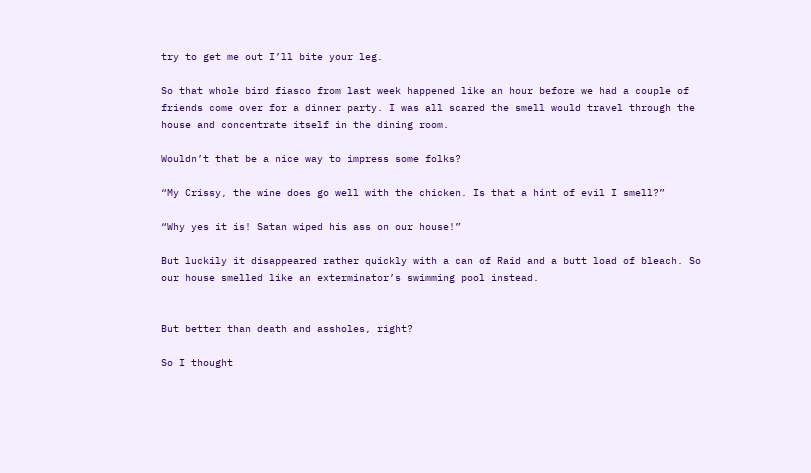try to get me out I’ll bite your leg.

So that whole bird fiasco from last week happened like an hour before we had a couple of friends come over for a dinner party. I was all scared the smell would travel through the house and concentrate itself in the dining room.

Wouldn’t that be a nice way to impress some folks?

“My Crissy, the wine does go well with the chicken. Is that a hint of evil I smell?”

“Why yes it is! Satan wiped his ass on our house!”

But luckily it disappeared rather quickly with a can of Raid and a butt load of bleach. So our house smelled like an exterminator’s swimming pool instead.


But better than death and assholes, right?

So I thought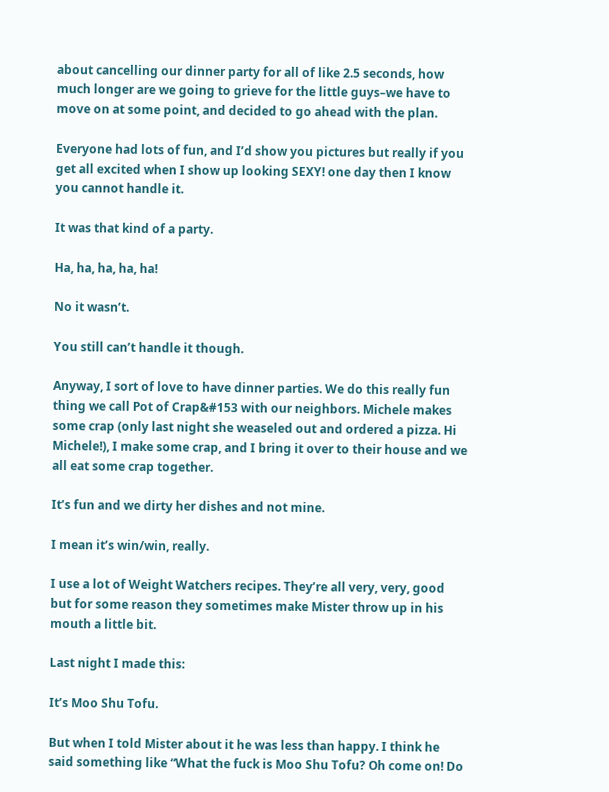about cancelling our dinner party for all of like 2.5 seconds, how much longer are we going to grieve for the little guys–we have to move on at some point, and decided to go ahead with the plan.

Everyone had lots of fun, and I’d show you pictures but really if you get all excited when I show up looking SEXY! one day then I know you cannot handle it.

It was that kind of a party.

Ha, ha, ha, ha, ha!

No it wasn’t.

You still can’t handle it though.

Anyway, I sort of love to have dinner parties. We do this really fun thing we call Pot of Crap&#153 with our neighbors. Michele makes some crap (only last night she weaseled out and ordered a pizza. Hi Michele!), I make some crap, and I bring it over to their house and we all eat some crap together.

It’s fun and we dirty her dishes and not mine.

I mean it’s win/win, really.

I use a lot of Weight Watchers recipes. They’re all very, very, good but for some reason they sometimes make Mister throw up in his mouth a little bit.

Last night I made this:

It’s Moo Shu Tofu.

But when I told Mister about it he was less than happy. I think he said something like “What the fuck is Moo Shu Tofu? Oh come on! Do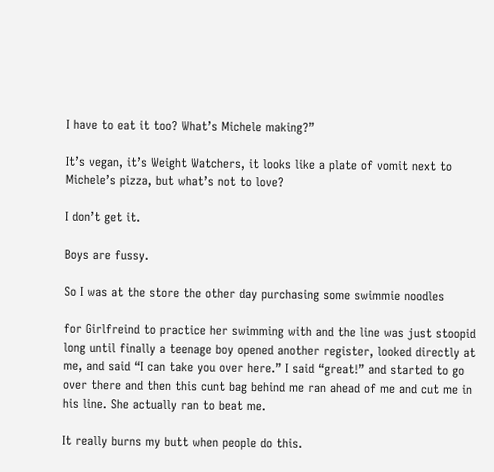I have to eat it too? What’s Michele making?”

It’s vegan, it’s Weight Watchers, it looks like a plate of vomit next to Michele’s pizza, but what’s not to love?

I don’t get it.

Boys are fussy.

So I was at the store the other day purchasing some swimmie noodles

for Girlfreind to practice her swimming with and the line was just stoopid long until finally a teenage boy opened another register, looked directly at me, and said “I can take you over here.” I said “great!” and started to go over there and then this cunt bag behind me ran ahead of me and cut me in his line. She actually ran to beat me.

It really burns my butt when people do this.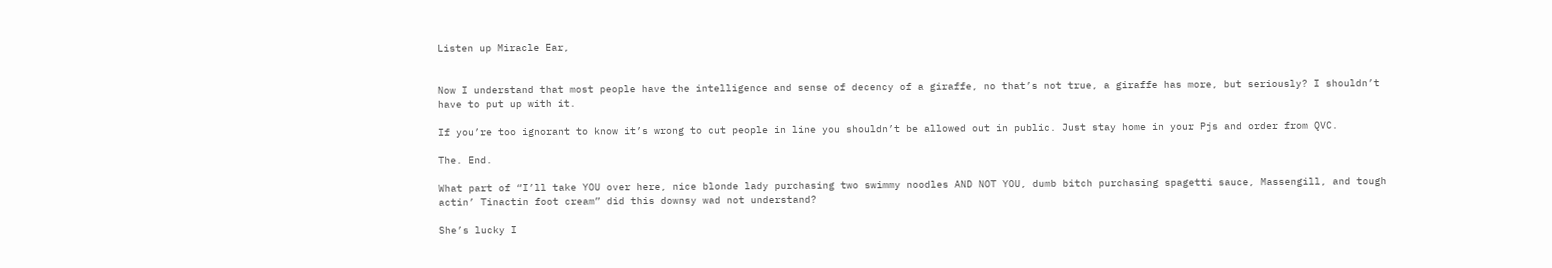Listen up Miracle Ear,


Now I understand that most people have the intelligence and sense of decency of a giraffe, no that’s not true, a giraffe has more, but seriously? I shouldn’t have to put up with it.

If you’re too ignorant to know it’s wrong to cut people in line you shouldn’t be allowed out in public. Just stay home in your Pjs and order from QVC.

The. End.

What part of “I’ll take YOU over here, nice blonde lady purchasing two swimmy noodles AND NOT YOU, dumb bitch purchasing spagetti sauce, Massengill, and tough actin’ Tinactin foot cream” did this downsy wad not understand?

She’s lucky I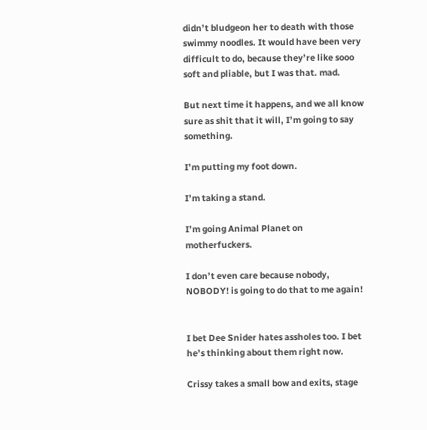didn’t bludgeon her to death with those swimmy noodles. It would have been very difficult to do, because they’re like sooo soft and pliable, but I was that. mad.

But next time it happens, and we all know sure as shit that it will, I’m going to say something.

I’m putting my foot down.

I’m taking a stand.

I’m going Animal Planet on motherfuckers.

I don’t even care because nobody, NOBODY! is going to do that to me again!


I bet Dee Snider hates assholes too. I bet he’s thinking about them right now.

Crissy takes a small bow and exits, stage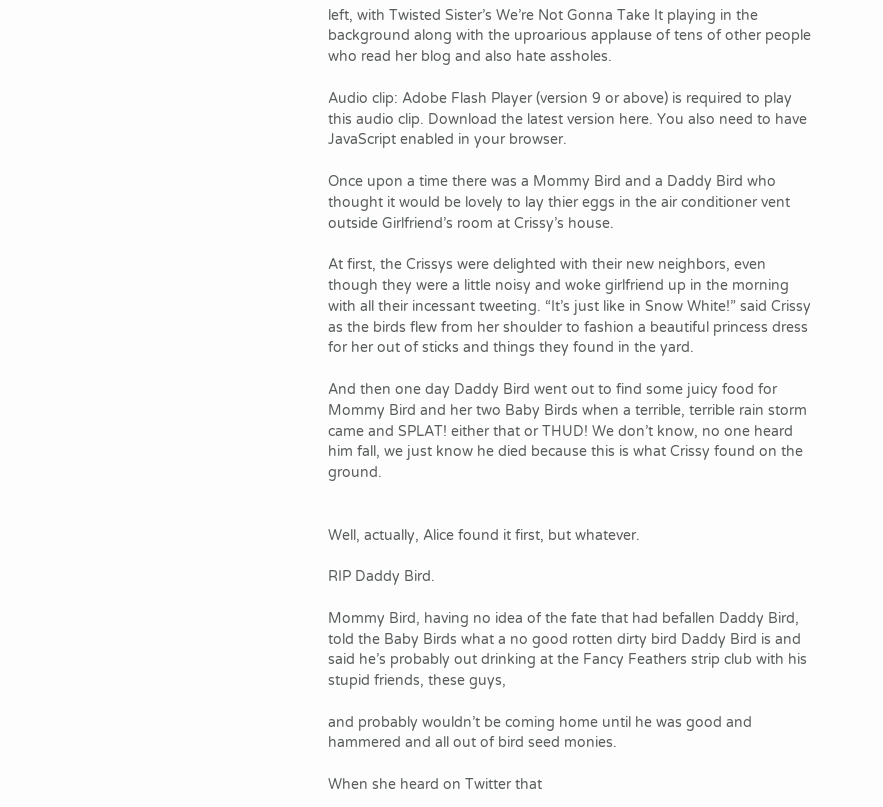left, with Twisted Sister’s We’re Not Gonna Take It playing in the background along with the uproarious applause of tens of other people who read her blog and also hate assholes.

Audio clip: Adobe Flash Player (version 9 or above) is required to play this audio clip. Download the latest version here. You also need to have JavaScript enabled in your browser.

Once upon a time there was a Mommy Bird and a Daddy Bird who thought it would be lovely to lay thier eggs in the air conditioner vent outside Girlfriend’s room at Crissy’s house.

At first, the Crissys were delighted with their new neighbors, even though they were a little noisy and woke girlfriend up in the morning with all their incessant tweeting. “It’s just like in Snow White!” said Crissy as the birds flew from her shoulder to fashion a beautiful princess dress for her out of sticks and things they found in the yard.

And then one day Daddy Bird went out to find some juicy food for Mommy Bird and her two Baby Birds when a terrible, terrible rain storm came and SPLAT! either that or THUD! We don’t know, no one heard him fall, we just know he died because this is what Crissy found on the ground.


Well, actually, Alice found it first, but whatever.

RIP Daddy Bird.

Mommy Bird, having no idea of the fate that had befallen Daddy Bird, told the Baby Birds what a no good rotten dirty bird Daddy Bird is and said he’s probably out drinking at the Fancy Feathers strip club with his stupid friends, these guys,

and probably wouldn’t be coming home until he was good and hammered and all out of bird seed monies.

When she heard on Twitter that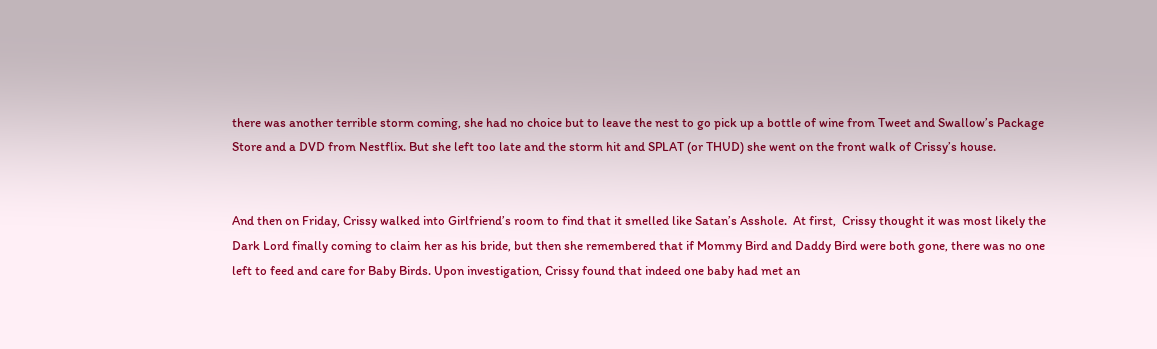there was another terrible storm coming, she had no choice but to leave the nest to go pick up a bottle of wine from Tweet and Swallow’s Package Store and a DVD from Nestflix. But she left too late and the storm hit and SPLAT (or THUD) she went on the front walk of Crissy’s house.


And then on Friday, Crissy walked into Girlfriend’s room to find that it smelled like Satan’s Asshole.  At first,  Crissy thought it was most likely the Dark Lord finally coming to claim her as his bride, but then she remembered that if Mommy Bird and Daddy Bird were both gone, there was no one left to feed and care for Baby Birds. Upon investigation, Crissy found that indeed one baby had met an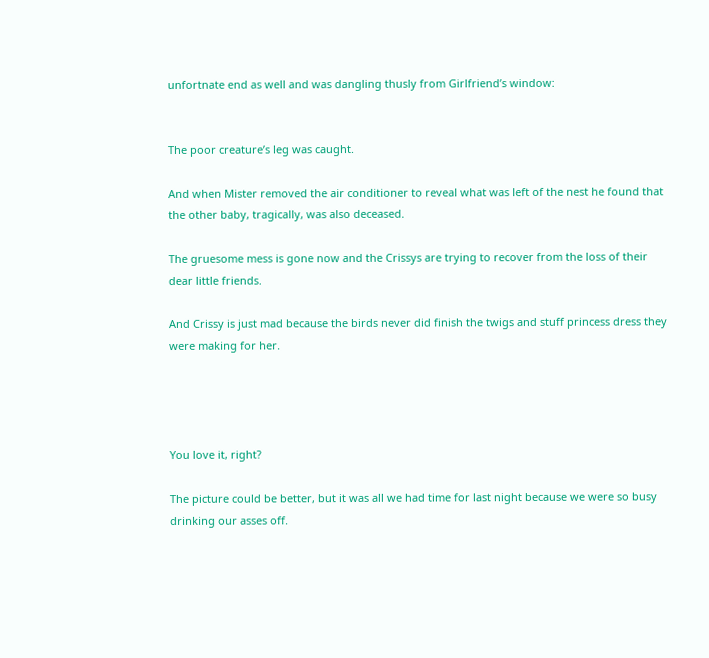unfortnate end as well and was dangling thusly from Girlfriend’s window:


The poor creature’s leg was caught.

And when Mister removed the air conditioner to reveal what was left of the nest he found that the other baby, tragically, was also deceased.

The gruesome mess is gone now and the Crissys are trying to recover from the loss of their dear little friends.

And Crissy is just mad because the birds never did finish the twigs and stuff princess dress they were making for her.




You love it, right?

The picture could be better, but it was all we had time for last night because we were so busy drinking our asses off.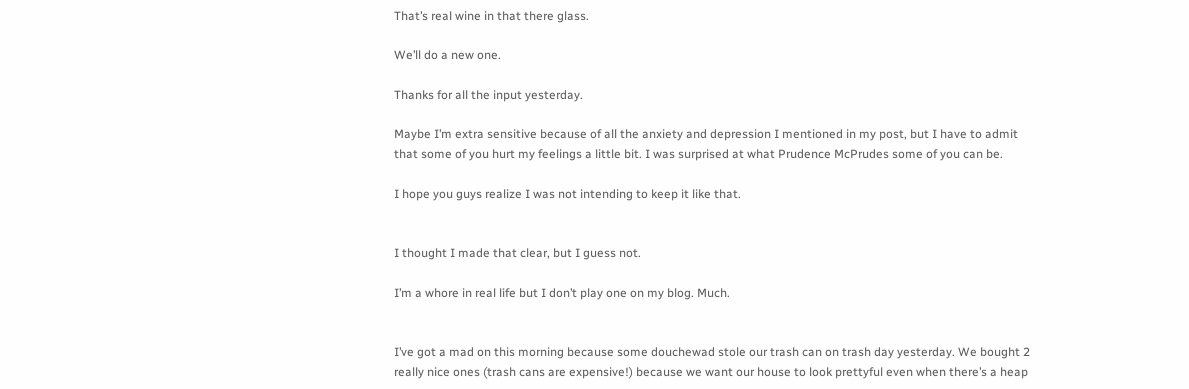That’s real wine in that there glass.

We’ll do a new one.

Thanks for all the input yesterday.

Maybe I’m extra sensitive because of all the anxiety and depression I mentioned in my post, but I have to admit that some of you hurt my feelings a little bit. I was surprised at what Prudence McPrudes some of you can be.

I hope you guys realize I was not intending to keep it like that.


I thought I made that clear, but I guess not.

I’m a whore in real life but I don’t play one on my blog. Much.


I’ve got a mad on this morning because some douchewad stole our trash can on trash day yesterday. We bought 2 really nice ones (trash cans are expensive!) because we want our house to look prettyful even when there’s a heap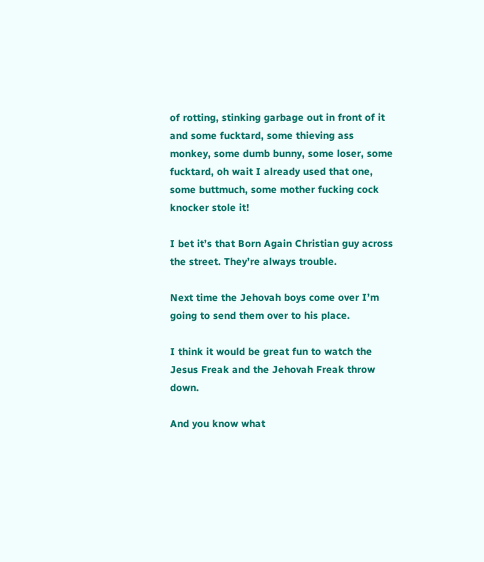of rotting, stinking garbage out in front of it and some fucktard, some thieving ass monkey, some dumb bunny, some loser, some fucktard, oh wait I already used that one, some buttmuch, some mother fucking cock knocker stole it!

I bet it’s that Born Again Christian guy across the street. They’re always trouble.

Next time the Jehovah boys come over I’m going to send them over to his place.

I think it would be great fun to watch the Jesus Freak and the Jehovah Freak throw down.

And you know what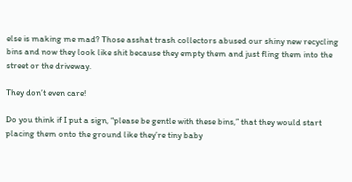else is making me mad? Those asshat trash collectors abused our shiny new recycling bins and now they look like shit because they empty them and just fling them into the street or the driveway.

They don’t even care!

Do you think if I put a sign, “please be gentle with these bins,” that they would start placing them onto the ground like they’re tiny baby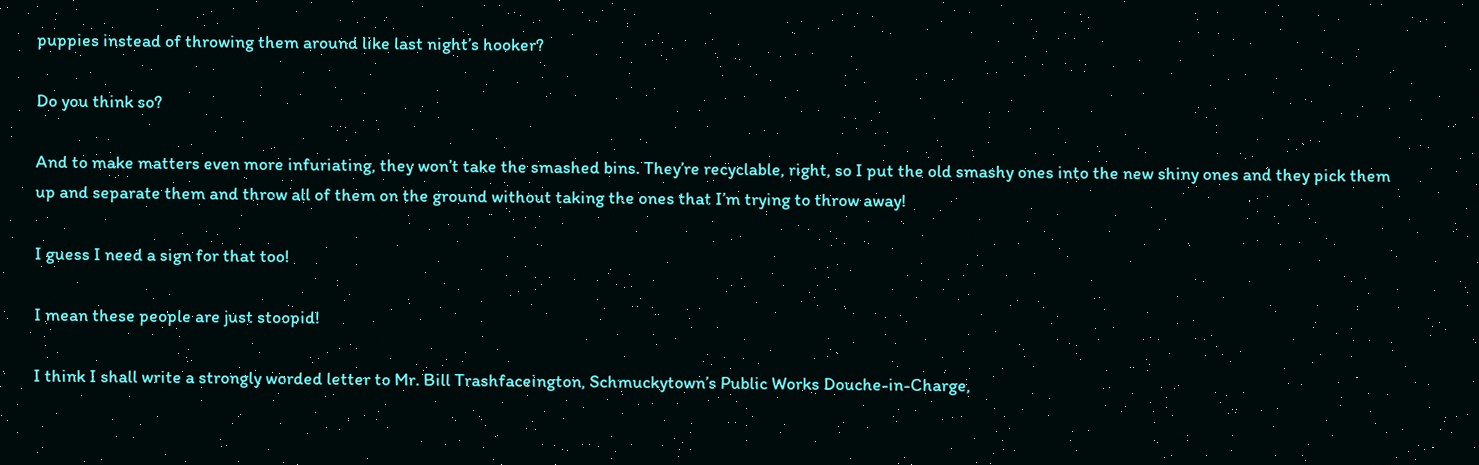puppies instead of throwing them around like last night’s hooker?

Do you think so?

And to make matters even more infuriating, they won’t take the smashed bins. They’re recyclable, right, so I put the old smashy ones into the new shiny ones and they pick them up and separate them and throw all of them on the ground without taking the ones that I’m trying to throw away!

I guess I need a sign for that too!

I mean these people are just stoopid!

I think I shall write a strongly worded letter to Mr. Bill Trashfaceington, Schmuckytown’s Public Works Douche-in-Charge,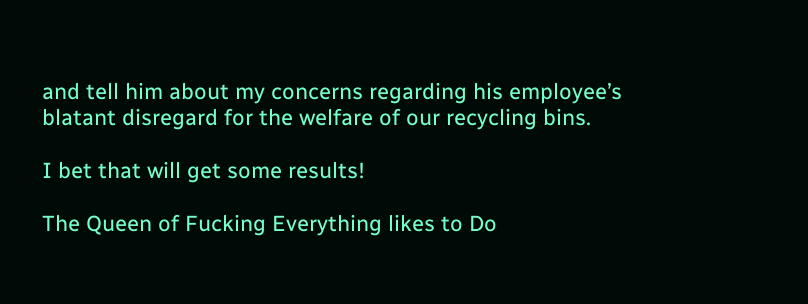and tell him about my concerns regarding his employee’s blatant disregard for the welfare of our recycling bins.

I bet that will get some results!

The Queen of Fucking Everything likes to Do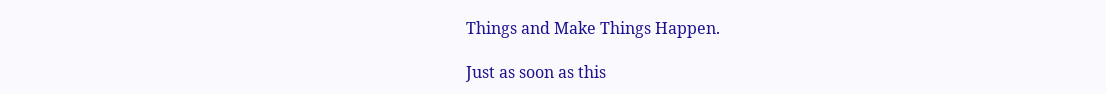Things and Make Things Happen.

Just as soon as this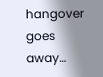hangover goes away…